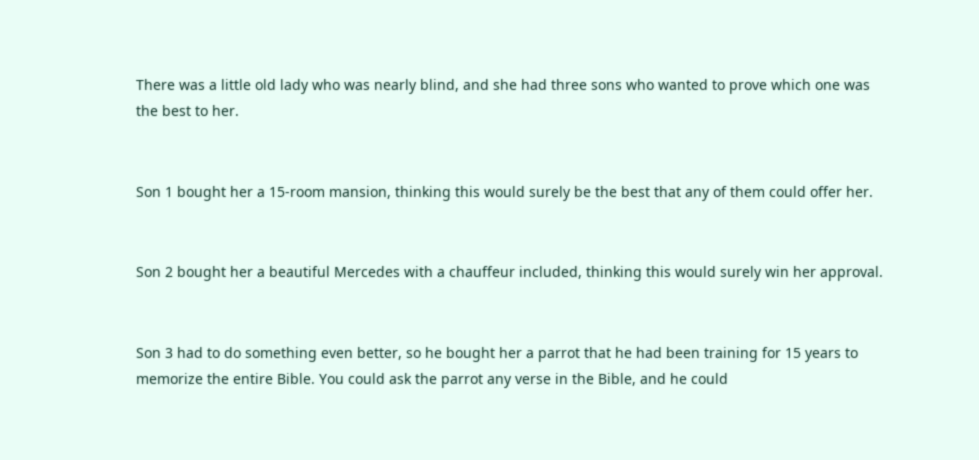There was a little old lady who was nearly blind, and she had three sons who wanted to prove which one was the best to her.


Son 1 bought her a 15-room mansion, thinking this would surely be the best that any of them could offer her.


Son 2 bought her a beautiful Mercedes with a chauffeur included, thinking this would surely win her approval.


Son 3 had to do something even better, so he bought her a parrot that he had been training for 15 years to memorize the entire Bible. You could ask the parrot any verse in the Bible, and he could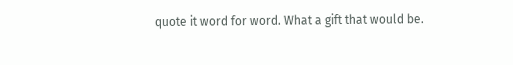quote it word for word. What a gift that would be.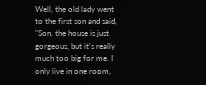Well, the old lady went to the first son and said, "Son, the house is just gorgeous, but it's really much too big for me. I only live in one room,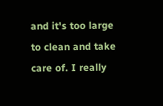and it's too large to clean and take care of. I really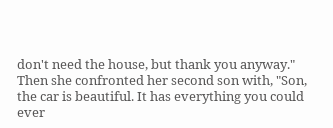don't need the house, but thank you anyway." Then she confronted her second son with, "Son, the car is beautiful. It has everything you could ever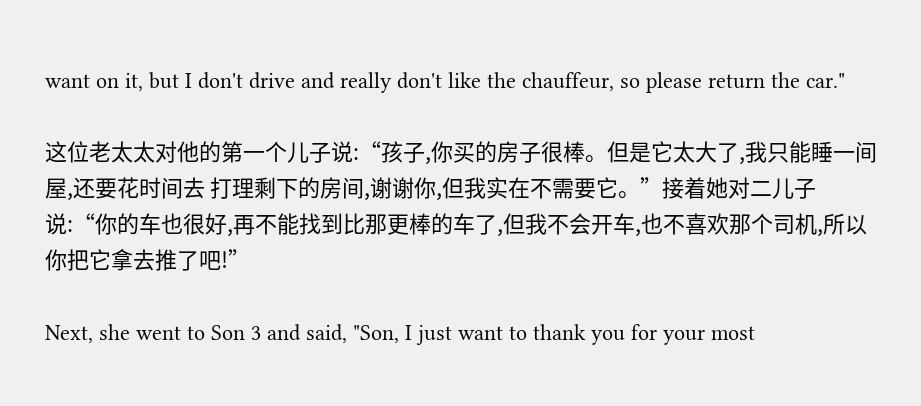want on it, but I don't drive and really don't like the chauffeur, so please return the car."

这位老太太对他的第一个儿子说:“孩子,你买的房子很棒。但是它太大了,我只能睡一间屋,还要花时间去 打理剩下的房间,谢谢你,但我实在不需要它。”接着她对二儿子说:“你的车也很好,再不能找到比那更棒的车了,但我不会开车,也不喜欢那个司机,所以你把它拿去推了吧!”

Next, she went to Son 3 and said, "Son, I just want to thank you for your most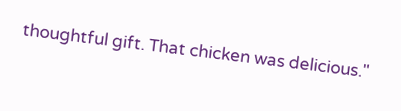thoughtful gift. That chicken was delicious."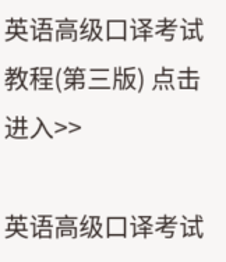英语高级口译考试教程(第三版) 点击进入>>

英语高级口译考试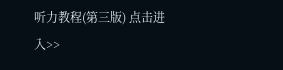听力教程(第三版) 点击进入>>